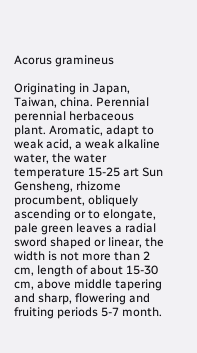Acorus gramineus

Originating in Japan, Taiwan, china. Perennial perennial herbaceous plant. Aromatic, adapt to weak acid, a weak alkaline water, the water temperature 15-25 art Sun Gensheng, rhizome procumbent, obliquely ascending or to elongate, pale green leaves a radial sword shaped or linear, the width is not more than 2 cm, length of about 15-30 cm, above middle tapering and sharp, flowering and fruiting periods 5-7 month.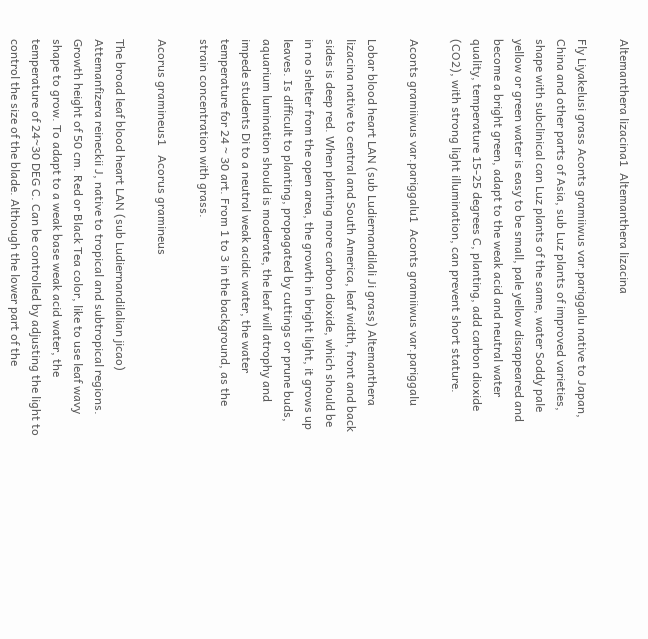Altemanthera lizacina1  Altemanthera lizacina

Fly Liyakelusi grass Aconts gramiiwus var.pariggalu native to Japan, China and other parts of Asia, sub Luz plants of improved varieties, shape with subclinical can Luz plants of the same, water Soddy pale yellow or green water is easy to be small, pale yellow disappeared and become a bright green, adapt to the weak acid and neutral water quality, temperature 15-25 degrees C, planting, add carbon dioxide (CO2), with strong light illumination, can prevent short stature.

Aconts gramiiwus var.pariggalu1  Aconts gramiiwus var.pariggalu

Lobar blood heart LAN (sub Ludiernandilali Ji grass) Altemanthera lizacina native to central and South America, leaf width, front and back sides is deep red. When planting more carbon dioxide, which should be in no shelter from the open area, the growth in bright light, it grows up leaves. Is difficult to planting, propagated by cuttings or prune buds, aquarium lumination should is moderate, the leaf will atrophy and impede students Di to a neutral weak acidic water, the water temperature for 24 ~ 30 art. From 1 to 3 in the background, as the strain concentration with grass.

Acorus gramineus1   Acorus gramineus

The broad leaf blood heart LAN (sub Ludiernandilalian jicao) Attemanfizera reineckii J, native to tropical and subtropical regions. Growth height of 50 cm. Red or Black Tea color, like to use leaf wavy shape to grow. To adapt to a weak base weak acid water, the temperature of 24~30 DEG C. Can be controlled by adjusting the light to control the size of the blade. Although the lower part of the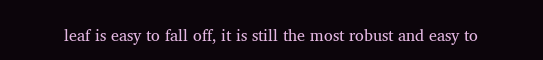leaf is easy to fall off, it is still the most robust and easy to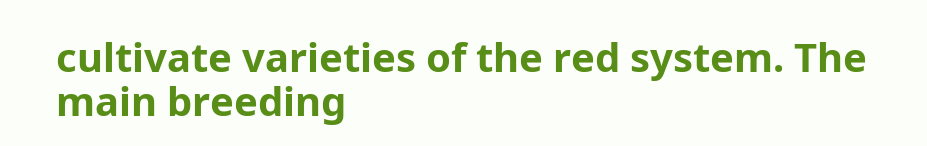cultivate varieties of the red system. The main breeding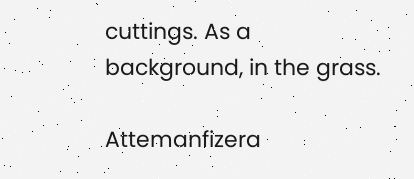cuttings. As a background, in the grass.

Attemanfizera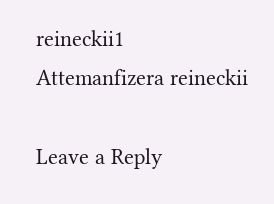reineckii1  Attemanfizera reineckii

Leave a Reply